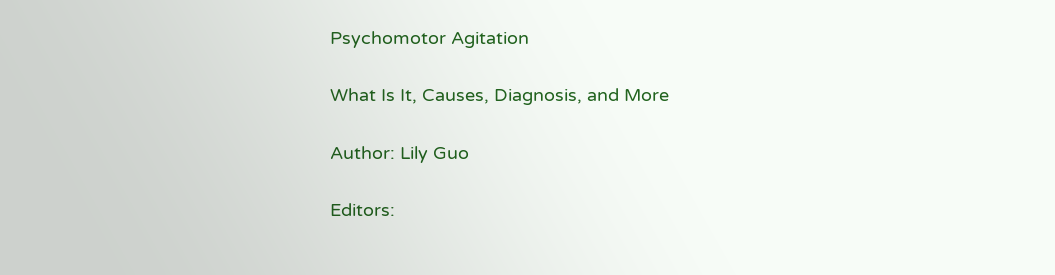Psychomotor Agitation

What Is It, Causes, Diagnosis, and More

Author: Lily Guo

Editors: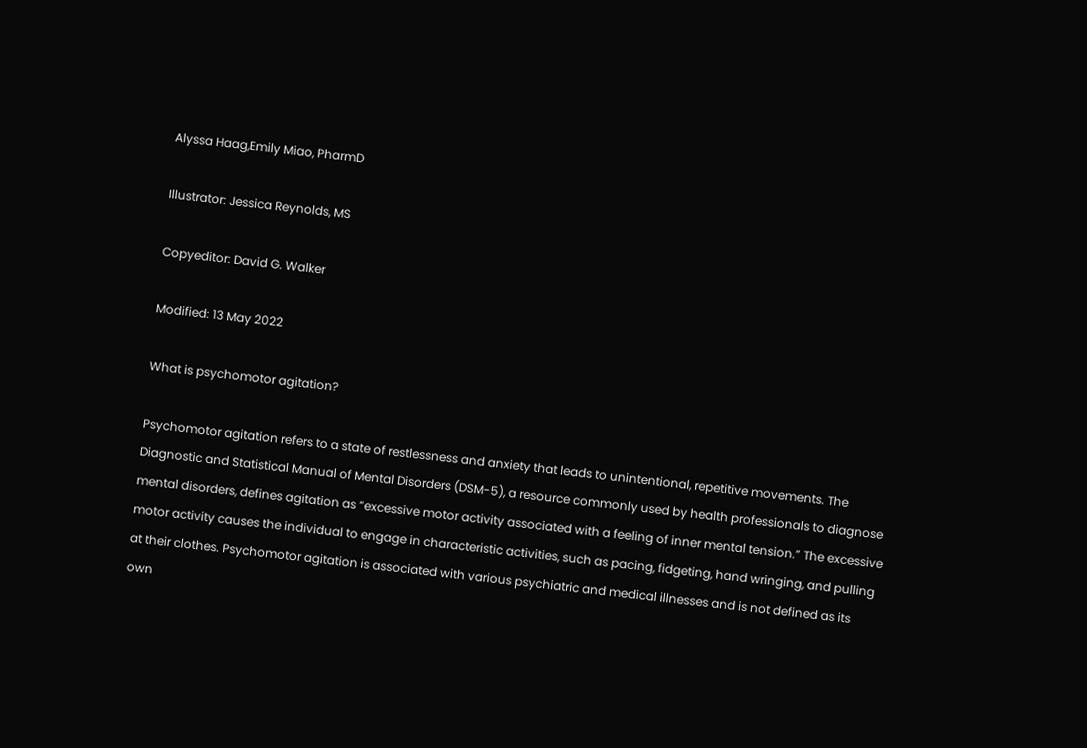Alyssa Haag,Emily Miao, PharmD

Illustrator: Jessica Reynolds, MS

Copyeditor: David G. Walker

Modified: 13 May 2022

What is psychomotor agitation?

Psychomotor agitation refers to a state of restlessness and anxiety that leads to unintentional, repetitive movements. The Diagnostic and Statistical Manual of Mental Disorders (DSM-5), a resource commonly used by health professionals to diagnose mental disorders, defines agitation as “excessive motor activity associated with a feeling of inner mental tension.” The excessive motor activity causes the individual to engage in characteristic activities, such as pacing, fidgeting, hand wringing, and pulling at their clothes. Psychomotor agitation is associated with various psychiatric and medical illnesses and is not defined as its own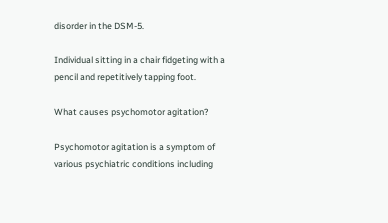disorder in the DSM-5.

Individual sitting in a chair fidgeting with a pencil and repetitively tapping foot.

What causes psychomotor agitation?

Psychomotor agitation is a symptom of various psychiatric conditions including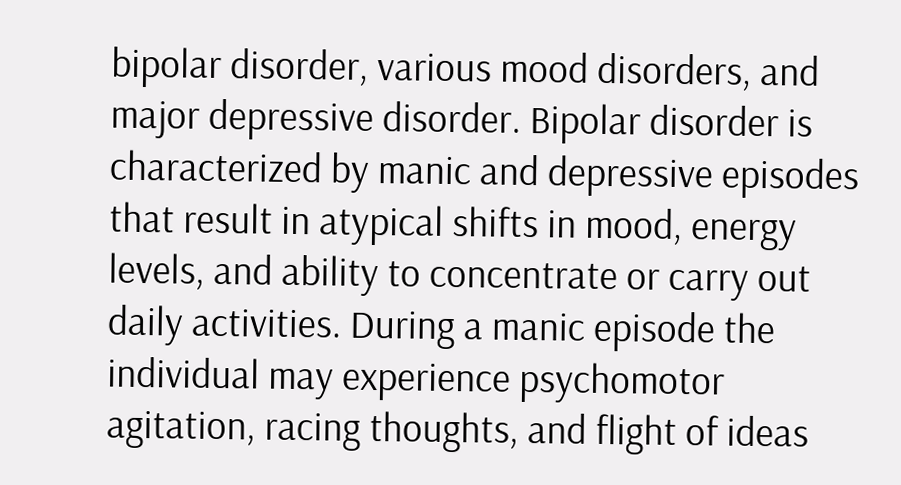bipolar disorder, various mood disorders, and major depressive disorder. Bipolar disorder is characterized by manic and depressive episodes that result in atypical shifts in mood, energy levels, and ability to concentrate or carry out daily activities. During a manic episode the individual may experience psychomotor agitation, racing thoughts, and flight of ideas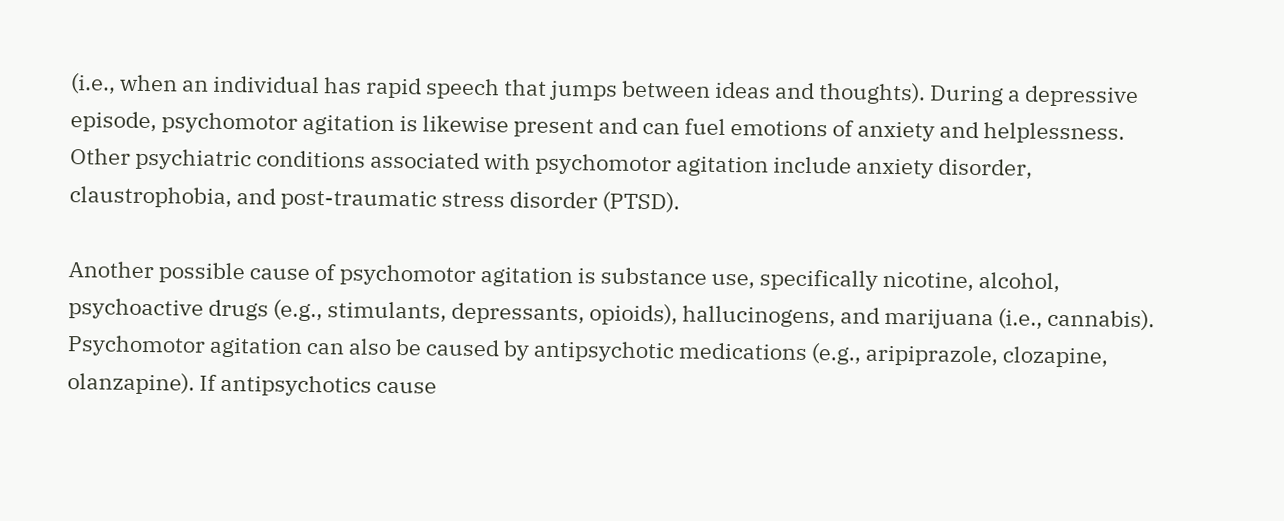(i.e., when an individual has rapid speech that jumps between ideas and thoughts). During a depressive episode, psychomotor agitation is likewise present and can fuel emotions of anxiety and helplessness. Other psychiatric conditions associated with psychomotor agitation include anxiety disorder, claustrophobia, and post-traumatic stress disorder (PTSD).

Another possible cause of psychomotor agitation is substance use, specifically nicotine, alcohol, psychoactive drugs (e.g., stimulants, depressants, opioids), hallucinogens, and marijuana (i.e., cannabis). Psychomotor agitation can also be caused by antipsychotic medications (e.g., aripiprazole, clozapine, olanzapine). If antipsychotics cause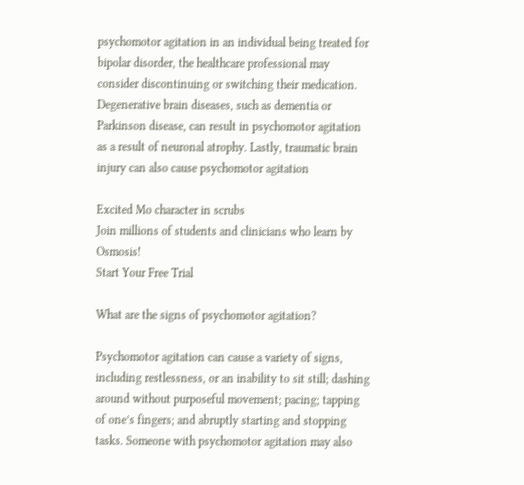psychomotor agitation in an individual being treated for bipolar disorder, the healthcare professional may consider discontinuing or switching their medication. Degenerative brain diseases, such as dementia or Parkinson disease, can result in psychomotor agitation as a result of neuronal atrophy. Lastly, traumatic brain injury can also cause psychomotor agitation

Excited Mo character in scrubs
Join millions of students and clinicians who learn by Osmosis!
Start Your Free Trial

What are the signs of psychomotor agitation?

Psychomotor agitation can cause a variety of signs, including restlessness, or an inability to sit still; dashing around without purposeful movement; pacing; tapping of one’s fingers; and abruptly starting and stopping tasks. Someone with psychomotor agitation may also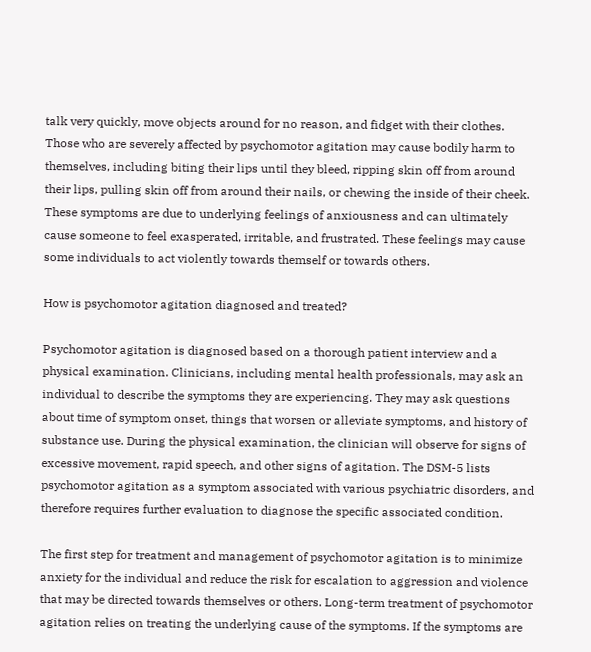talk very quickly, move objects around for no reason, and fidget with their clothes. Those who are severely affected by psychomotor agitation may cause bodily harm to themselves, including biting their lips until they bleed, ripping skin off from around their lips, pulling skin off from around their nails, or chewing the inside of their cheek. These symptoms are due to underlying feelings of anxiousness and can ultimately cause someone to feel exasperated, irritable, and frustrated. These feelings may cause some individuals to act violently towards themself or towards others.

How is psychomotor agitation diagnosed and treated?

Psychomotor agitation is diagnosed based on a thorough patient interview and a physical examination. Clinicians, including mental health professionals, may ask an individual to describe the symptoms they are experiencing. They may ask questions about time of symptom onset, things that worsen or alleviate symptoms, and history of substance use. During the physical examination, the clinician will observe for signs of excessive movement, rapid speech, and other signs of agitation. The DSM-5 lists psychomotor agitation as a symptom associated with various psychiatric disorders, and therefore requires further evaluation to diagnose the specific associated condition.

The first step for treatment and management of psychomotor agitation is to minimize anxiety for the individual and reduce the risk for escalation to aggression and violence that may be directed towards themselves or others. Long-term treatment of psychomotor agitation relies on treating the underlying cause of the symptoms. If the symptoms are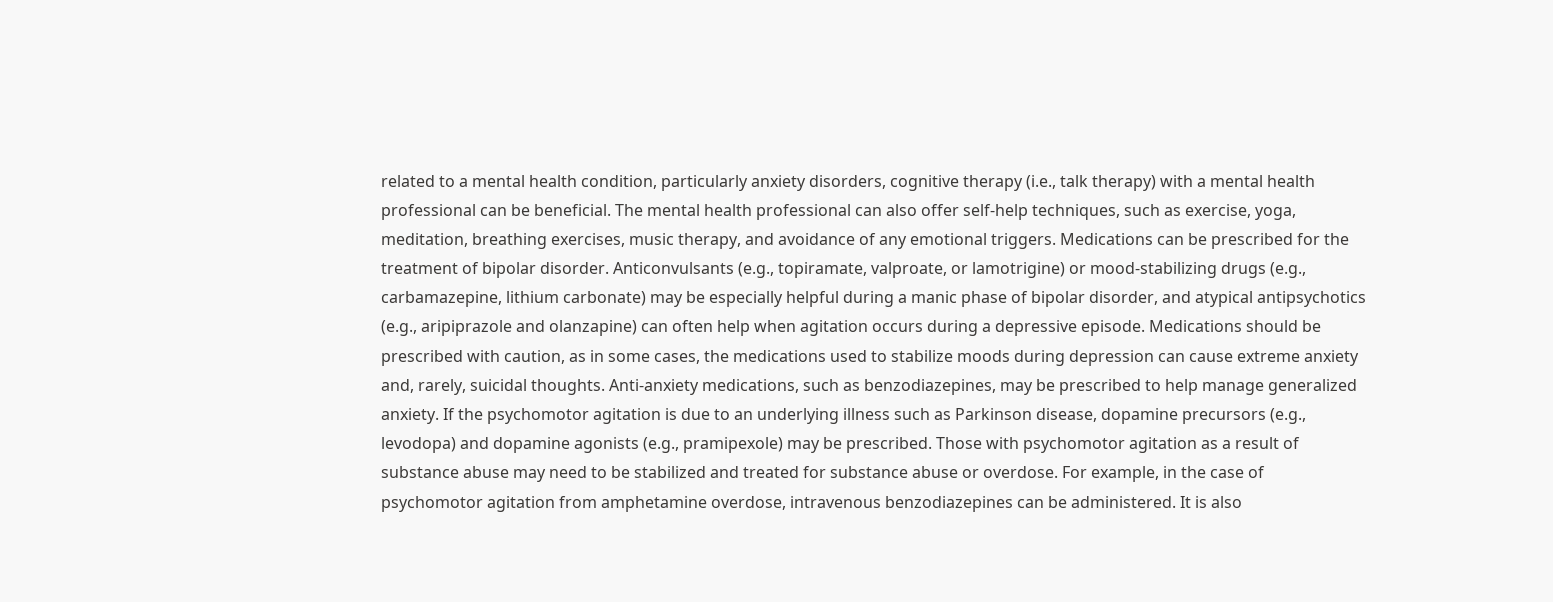related to a mental health condition, particularly anxiety disorders, cognitive therapy (i.e., talk therapy) with a mental health professional can be beneficial. The mental health professional can also offer self-help techniques, such as exercise, yoga, meditation, breathing exercises, music therapy, and avoidance of any emotional triggers. Medications can be prescribed for the treatment of bipolar disorder. Anticonvulsants (e.g., topiramate, valproate, or lamotrigine) or mood-stabilizing drugs (e.g., carbamazepine, lithium carbonate) may be especially helpful during a manic phase of bipolar disorder, and atypical antipsychotics (e.g., aripiprazole and olanzapine) can often help when agitation occurs during a depressive episode. Medications should be prescribed with caution, as in some cases, the medications used to stabilize moods during depression can cause extreme anxiety and, rarely, suicidal thoughts. Anti-anxiety medications, such as benzodiazepines, may be prescribed to help manage generalized anxiety. If the psychomotor agitation is due to an underlying illness such as Parkinson disease, dopamine precursors (e.g., levodopa) and dopamine agonists (e.g., pramipexole) may be prescribed. Those with psychomotor agitation as a result of substance abuse may need to be stabilized and treated for substance abuse or overdose. For example, in the case of psychomotor agitation from amphetamine overdose, intravenous benzodiazepines can be administered. It is also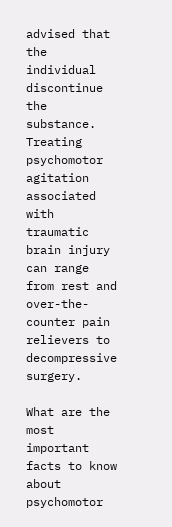advised that the individual discontinue the substance. Treating psychomotor agitation associated with traumatic brain injury can range from rest and over-the-counter pain relievers to decompressive surgery.

What are the most important facts to know about psychomotor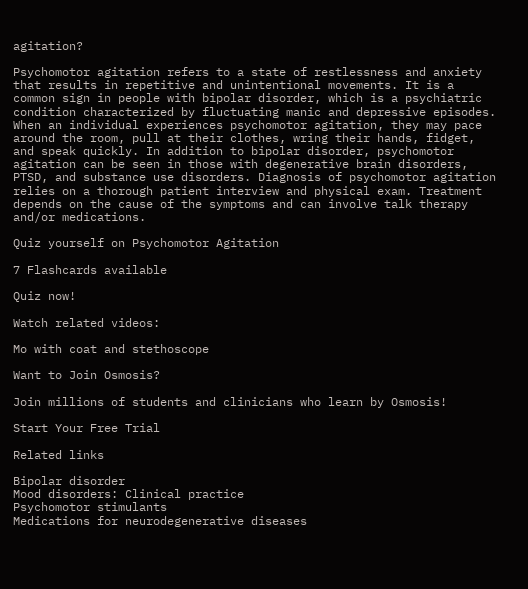agitation?

Psychomotor agitation refers to a state of restlessness and anxiety that results in repetitive and unintentional movements. It is a common sign in people with bipolar disorder, which is a psychiatric condition characterized by fluctuating manic and depressive episodes. When an individual experiences psychomotor agitation, they may pace around the room, pull at their clothes, wring their hands, fidget, and speak quickly. In addition to bipolar disorder, psychomotor agitation can be seen in those with degenerative brain disorders, PTSD, and substance use disorders. Diagnosis of psychomotor agitation relies on a thorough patient interview and physical exam. Treatment depends on the cause of the symptoms and can involve talk therapy and/or medications.

Quiz yourself on Psychomotor Agitation

7 Flashcards available

Quiz now!

Watch related videos:

Mo with coat and stethoscope

Want to Join Osmosis?

Join millions of students and clinicians who learn by Osmosis!

Start Your Free Trial

Related links

Bipolar disorder
Mood disorders: Clinical practice
Psychomotor stimulants
Medications for neurodegenerative diseases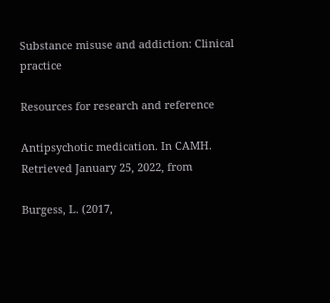Substance misuse and addiction: Clinical practice

Resources for research and reference

Antipsychotic medication. In CAMH. Retrieved January 25, 2022, from

Burgess, L. (2017,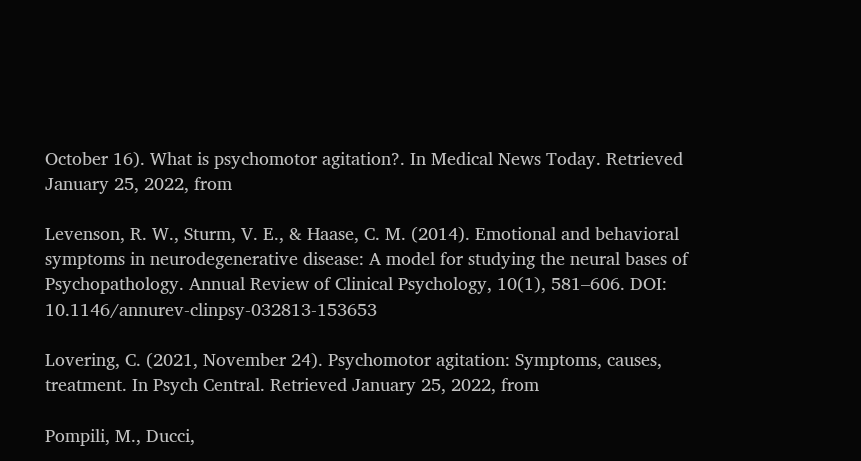October 16). What is psychomotor agitation?. In Medical News Today. Retrieved January 25, 2022, from

Levenson, R. W., Sturm, V. E., & Haase, C. M. (2014). Emotional and behavioral symptoms in neurodegenerative disease: A model for studying the neural bases of Psychopathology. Annual Review of Clinical Psychology, 10(1), 581–606. DOI: 10.1146/annurev-clinpsy-032813-153653

Lovering, C. (2021, November 24). Psychomotor agitation: Symptoms, causes, treatment. In Psych Central. Retrieved January 25, 2022, from

Pompili, M., Ducci,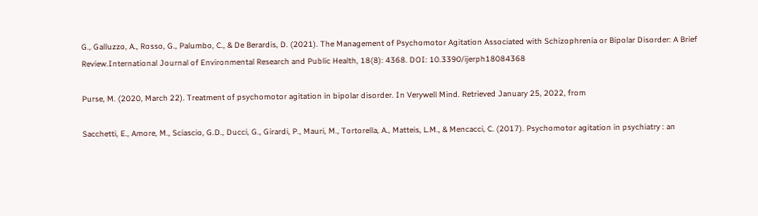G., Galluzzo, A., Rosso, G., Palumbo, C., & De Berardis, D. (2021). The Management of Psychomotor Agitation Associated with Schizophrenia or Bipolar Disorder: A Brief Review.International Journal of Environmental Research and Public Health, 18(8): 4368. DOI: 10.3390/ijerph18084368

Purse, M. (2020, March 22). Treatment of psychomotor agitation in bipolar disorder. In Verywell Mind. Retrieved January 25, 2022, from

Sacchetti, E., Amore, M., Sciascio, G.D., Ducci, G., Girardi, P., Mauri, M., Tortorella, A., Matteis, L.M., & Mencacci, C. (2017). Psychomotor agitation in psychiatry : an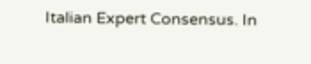Italian Expert Consensus. In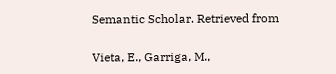Semantic Scholar. Retrieved from

Vieta, E., Garriga, M.,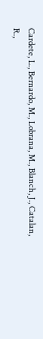Cardete, L., Bernardo, M., Lobrana, M., Blanch, J., Catalan, R.,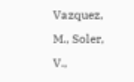Vazquez, M., Soler, V.,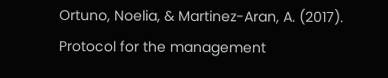Ortuno, Noelia, & Martinez-Aran, A. (2017). Protocol for the management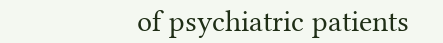of psychiatric patients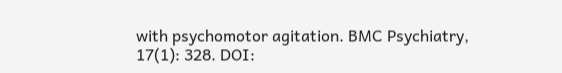with psychomotor agitation. BMC Psychiatry, 17(1): 328. DOI: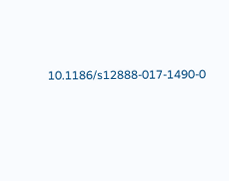10.1186/s12888-017-1490-0